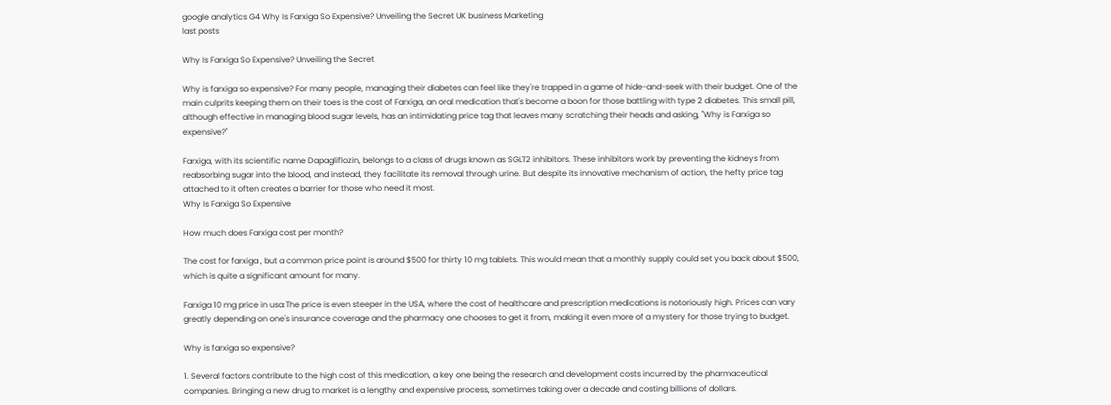google analytics G4 Why Is Farxiga So Expensive? Unveiling the Secret UK business Marketing
last posts

Why Is Farxiga So Expensive? Unveiling the Secret

Why is farxiga so expensive? For many people, managing their diabetes can feel like they're trapped in a game of hide-and-seek with their budget. One of the main culprits keeping them on their toes is the cost of Farxiga, an oral medication that's become a boon for those battling with type 2 diabetes. This small pill, although effective in managing blood sugar levels, has an intimidating price tag that leaves many scratching their heads and asking, "Why is Farxiga so expensive?"

Farxiga, with its scientific name Dapagliflozin, belongs to a class of drugs known as SGLT2 inhibitors. These inhibitors work by preventing the kidneys from reabsorbing sugar into the blood, and instead, they facilitate its removal through urine. But despite its innovative mechanism of action, the hefty price tag attached to it often creates a barrier for those who need it most.
Why Is Farxiga So Expensive

How much does Farxiga cost per month?

The cost for farxiga , but a common price point is around $500 for thirty 10 mg tablets. This would mean that a monthly supply could set you back about $500, which is quite a significant amount for many.

Farxiga 10 mg price in usa:The price is even steeper in the USA, where the cost of healthcare and prescription medications is notoriously high. Prices can vary greatly depending on one's insurance coverage and the pharmacy one chooses to get it from, making it even more of a mystery for those trying to budget.

Why is farxiga so expensive?

1. Several factors contribute to the high cost of this medication, a key one being the research and development costs incurred by the pharmaceutical companies. Bringing a new drug to market is a lengthy and expensive process, sometimes taking over a decade and costing billions of dollars.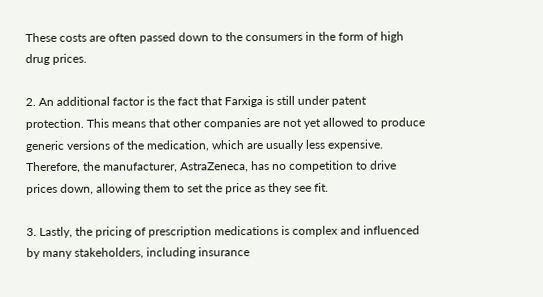These costs are often passed down to the consumers in the form of high drug prices.

2. An additional factor is the fact that Farxiga is still under patent protection. This means that other companies are not yet allowed to produce generic versions of the medication, which are usually less expensive. Therefore, the manufacturer, AstraZeneca, has no competition to drive prices down, allowing them to set the price as they see fit.

3. Lastly, the pricing of prescription medications is complex and influenced by many stakeholders, including insurance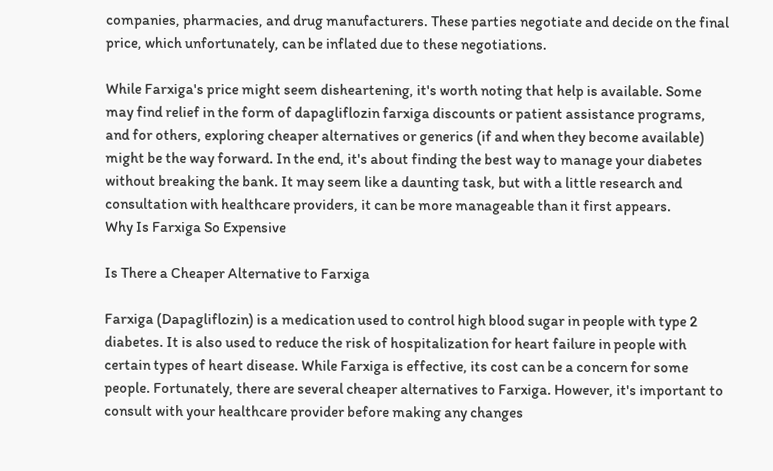companies, pharmacies, and drug manufacturers. These parties negotiate and decide on the final price, which unfortunately, can be inflated due to these negotiations.

While Farxiga's price might seem disheartening, it's worth noting that help is available. Some may find relief in the form of dapagliflozin farxiga discounts or patient assistance programs, and for others, exploring cheaper alternatives or generics (if and when they become available) might be the way forward. In the end, it's about finding the best way to manage your diabetes without breaking the bank. It may seem like a daunting task, but with a little research and consultation with healthcare providers, it can be more manageable than it first appears.
Why Is Farxiga So Expensive

Is There a Cheaper Alternative to Farxiga

Farxiga (Dapagliflozin) is a medication used to control high blood sugar in people with type 2 diabetes. It is also used to reduce the risk of hospitalization for heart failure in people with certain types of heart disease. While Farxiga is effective, its cost can be a concern for some people. Fortunately, there are several cheaper alternatives to Farxiga. However, it's important to consult with your healthcare provider before making any changes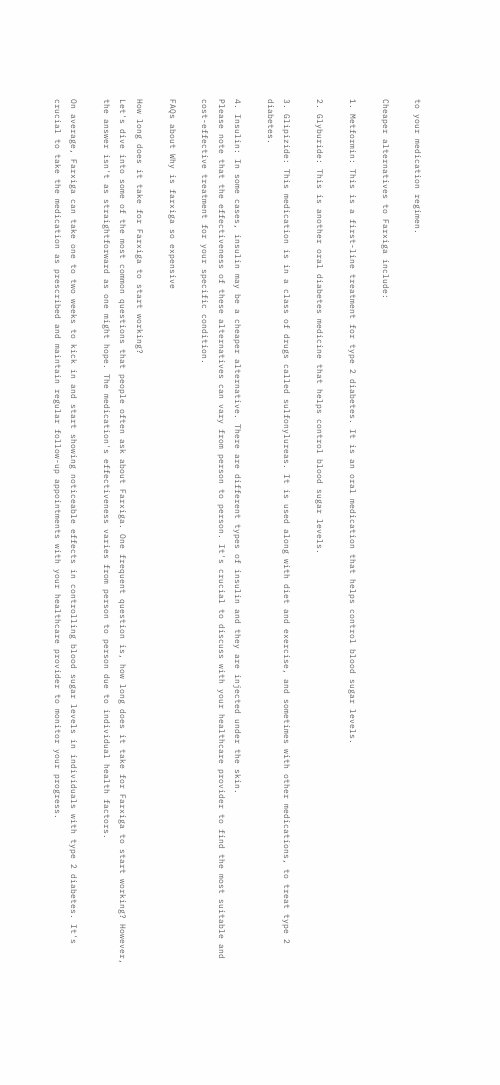to your medication regimen.

Cheaper alternatives to Farxiga include:

1. Metformin: This is a first-line treatment for type 2 diabetes. It is an oral medication that helps control blood sugar levels.

2. Glyburide: This is another oral diabetes medicine that helps control blood sugar levels.

3. Glipizide: This medication is in a class of drugs called sulfonylureas. It is used along with diet and exercise, and sometimes with other medications, to treat type 2 diabetes.

4. Insulin: In some cases, insulin may be a cheaper alternative. There are different types of insulin and they are injected under the skin.
Please note that the effectiveness of these alternatives can vary from person to person. It's crucial to discuss with your healthcare provider to find the most suitable and cost-effective treatment for your specific condition.

FAQs about Why is farxiga so expensive

How long does it take for Farxiga to start working?
Let's dive into some of the most common questions that people often ask about Farxiga. One frequent question is, how long does it take for Farxiga to start working? However, the answer isn't as straightforward as one might hope. The medication's effectiveness varies from person to person due to individual health factors.

On average, Farxiga can take one to two weeks to kick in and start showing noticeable effects in controlling blood sugar levels in individuals with type 2 diabetes. It's crucial to take the medication as prescribed and maintain regular follow-up appointments with your healthcare provider to monitor your progress.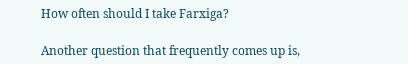How often should I take Farxiga?

Another question that frequently comes up is,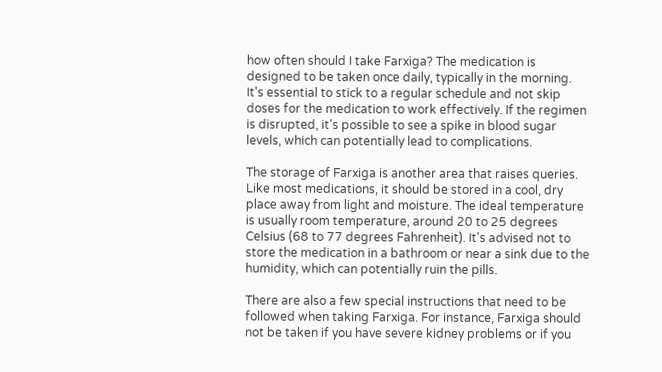how often should I take Farxiga? The medication is designed to be taken once daily, typically in the morning. It's essential to stick to a regular schedule and not skip doses for the medication to work effectively. If the regimen is disrupted, it's possible to see a spike in blood sugar levels, which can potentially lead to complications.

The storage of Farxiga is another area that raises queries. Like most medications, it should be stored in a cool, dry place away from light and moisture. The ideal temperature is usually room temperature, around 20 to 25 degrees Celsius (68 to 77 degrees Fahrenheit). It's advised not to store the medication in a bathroom or near a sink due to the humidity, which can potentially ruin the pills.

There are also a few special instructions that need to be followed when taking Farxiga. For instance, Farxiga should not be taken if you have severe kidney problems or if you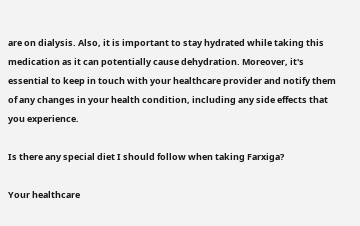are on dialysis. Also, it is important to stay hydrated while taking this medication as it can potentially cause dehydration. Moreover, it's essential to keep in touch with your healthcare provider and notify them of any changes in your health condition, including any side effects that you experience.

Is there any special diet I should follow when taking Farxiga?

Your healthcare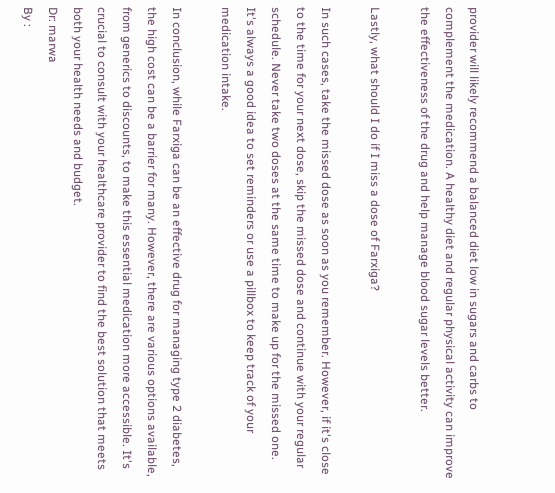provider will likely recommend a balanced diet low in sugars and carbs to complement the medication. A healthy diet and regular physical activity can improve the effectiveness of the drug and help manage blood sugar levels better.

Lastly, what should I do if I miss a dose of Farxiga?

In such cases, take the missed dose as soon as you remember. However, if it's close to the time for your next dose, skip the missed dose and continue with your regular schedule. Never take two doses at the same time to make up for the missed one. It's always a good idea to set reminders or use a pillbox to keep track of your medication intake.

In conclusion, while Farxiga can be an effective drug for managing type 2 diabetes, the high cost can be a barrier for many. However, there are various options available, from generics to discounts, to make this essential medication more accessible. It's crucial to consult with your healthcare provider to find the best solution that meets both your health needs and budget.
Dr: marwa
By :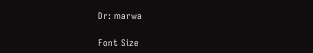Dr: marwa

Font Size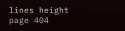lines height
page 404